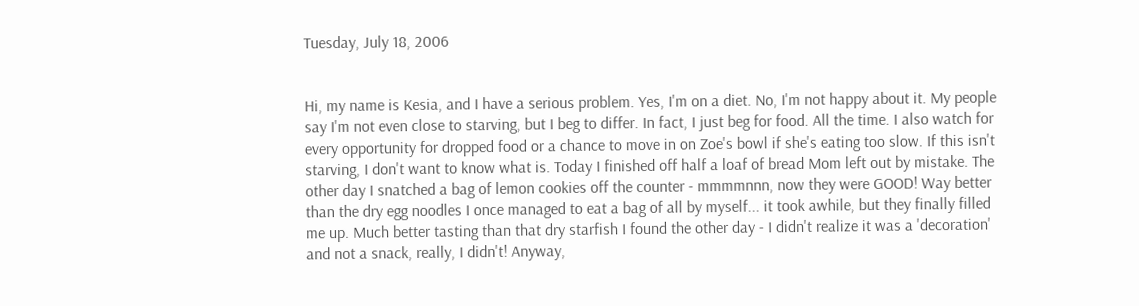Tuesday, July 18, 2006


Hi, my name is Kesia, and I have a serious problem. Yes, I'm on a diet. No, I'm not happy about it. My people say I'm not even close to starving, but I beg to differ. In fact, I just beg for food. All the time. I also watch for every opportunity for dropped food or a chance to move in on Zoe's bowl if she's eating too slow. If this isn't starving, I don't want to know what is. Today I finished off half a loaf of bread Mom left out by mistake. The other day I snatched a bag of lemon cookies off the counter - mmmmnnn, now they were GOOD! Way better than the dry egg noodles I once managed to eat a bag of all by myself... it took awhile, but they finally filled me up. Much better tasting than that dry starfish I found the other day - I didn't realize it was a 'decoration' and not a snack, really, I didn't! Anyway,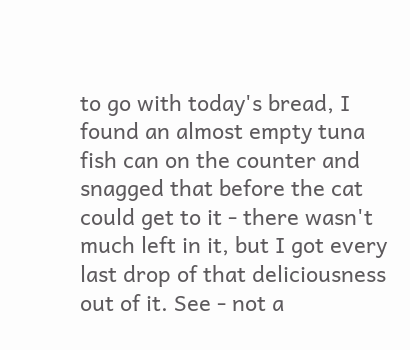to go with today's bread, I found an almost empty tuna fish can on the counter and snagged that before the cat could get to it - there wasn't much left in it, but I got every last drop of that deliciousness out of it. See - not a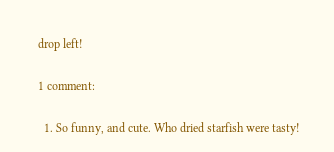drop left!

1 comment:

  1. So funny, and cute. Who dried starfish were tasty!